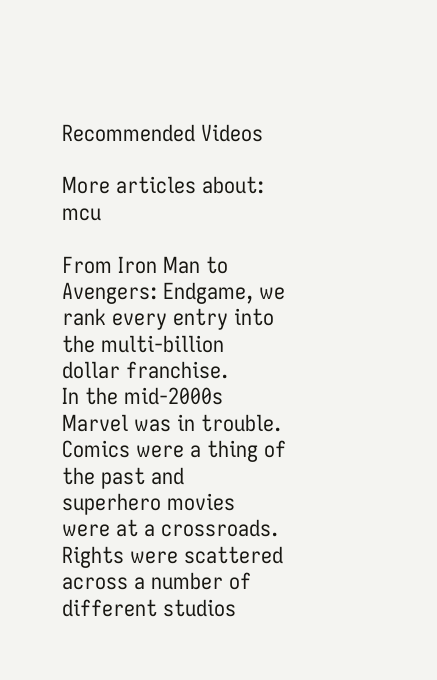Recommended Videos

More articles about: mcu

From Iron Man to Avengers: Endgame, we rank every entry into the multi-billion dollar franchise.
In the mid-2000s Marvel was in trouble. Comics were a thing of the past and superhero movies were at a crossroads. Rights were scattered across a number of different studios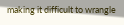making it difficult to wrangle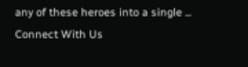any of these heroes into a single ...
Connect With Us